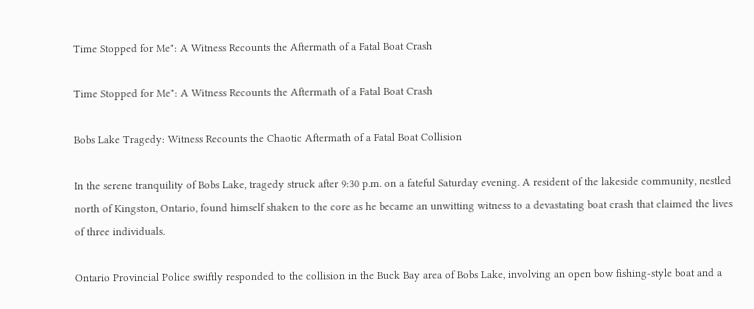Time Stopped for Me": A Witness Recounts the Aftermath of a Fatal Boat Crash

Time Stopped for Me": A Witness Recounts the Aftermath of a Fatal Boat Crash

Bobs Lake Tragedy: Witness Recounts the Chaotic Aftermath of a Fatal Boat Collision

In the serene tranquility of Bobs Lake, tragedy struck after 9:30 p.m. on a fateful Saturday evening. A resident of the lakeside community, nestled north of Kingston, Ontario, found himself shaken to the core as he became an unwitting witness to a devastating boat crash that claimed the lives of three individuals.

Ontario Provincial Police swiftly responded to the collision in the Buck Bay area of Bobs Lake, involving an open bow fishing-style boat and a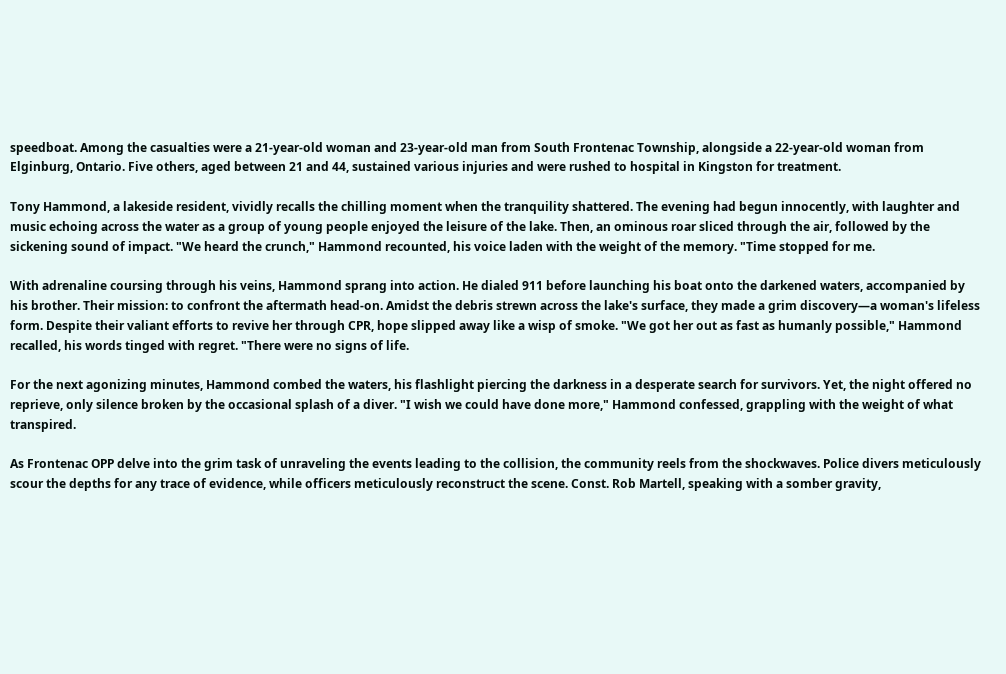speedboat. Among the casualties were a 21-year-old woman and 23-year-old man from South Frontenac Township, alongside a 22-year-old woman from Elginburg, Ontario. Five others, aged between 21 and 44, sustained various injuries and were rushed to hospital in Kingston for treatment.

Tony Hammond, a lakeside resident, vividly recalls the chilling moment when the tranquility shattered. The evening had begun innocently, with laughter and music echoing across the water as a group of young people enjoyed the leisure of the lake. Then, an ominous roar sliced through the air, followed by the sickening sound of impact. "We heard the crunch," Hammond recounted, his voice laden with the weight of the memory. "Time stopped for me.

With adrenaline coursing through his veins, Hammond sprang into action. He dialed 911 before launching his boat onto the darkened waters, accompanied by his brother. Their mission: to confront the aftermath head-on. Amidst the debris strewn across the lake's surface, they made a grim discovery—a woman's lifeless form. Despite their valiant efforts to revive her through CPR, hope slipped away like a wisp of smoke. "We got her out as fast as humanly possible," Hammond recalled, his words tinged with regret. "There were no signs of life.

For the next agonizing minutes, Hammond combed the waters, his flashlight piercing the darkness in a desperate search for survivors. Yet, the night offered no reprieve, only silence broken by the occasional splash of a diver. "I wish we could have done more," Hammond confessed, grappling with the weight of what transpired.

As Frontenac OPP delve into the grim task of unraveling the events leading to the collision, the community reels from the shockwaves. Police divers meticulously scour the depths for any trace of evidence, while officers meticulously reconstruct the scene. Const. Rob Martell, speaking with a somber gravity,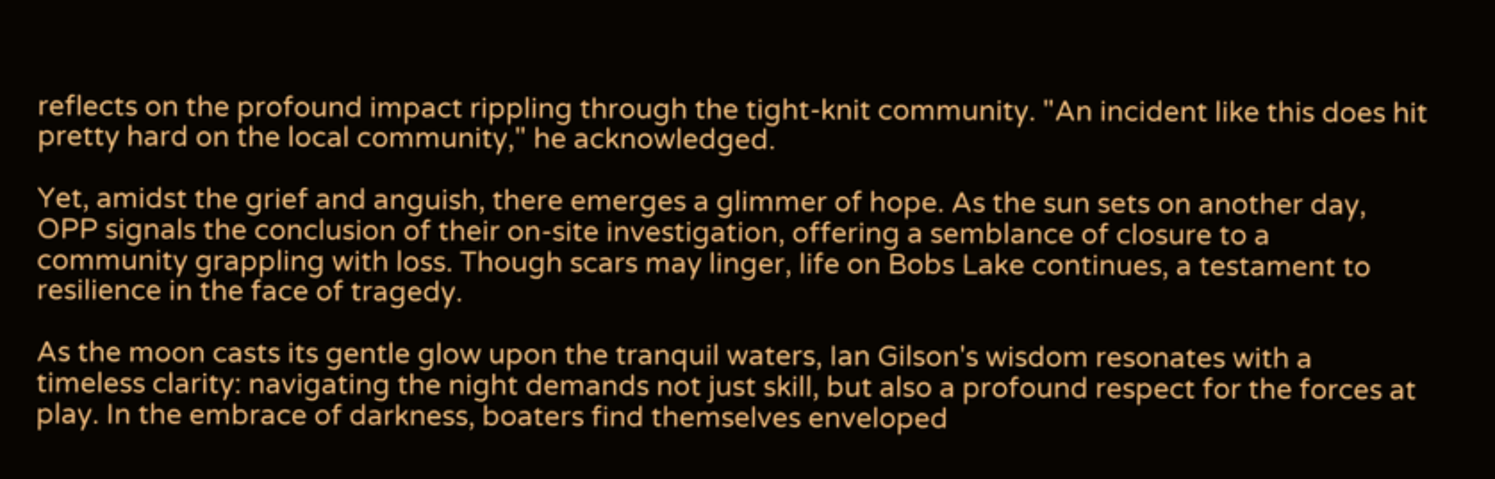reflects on the profound impact rippling through the tight-knit community. "An incident like this does hit pretty hard on the local community," he acknowledged.

Yet, amidst the grief and anguish, there emerges a glimmer of hope. As the sun sets on another day, OPP signals the conclusion of their on-site investigation, offering a semblance of closure to a community grappling with loss. Though scars may linger, life on Bobs Lake continues, a testament to resilience in the face of tragedy.

As the moon casts its gentle glow upon the tranquil waters, Ian Gilson's wisdom resonates with a timeless clarity: navigating the night demands not just skill, but also a profound respect for the forces at play. In the embrace of darkness, boaters find themselves enveloped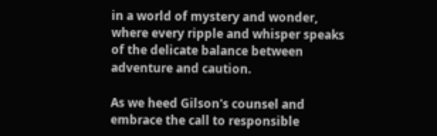in a world of mystery and wonder, where every ripple and whisper speaks of the delicate balance between adventure and caution.

As we heed Gilson's counsel and embrace the call to responsible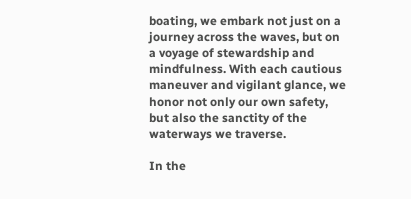boating, we embark not just on a journey across the waves, but on a voyage of stewardship and mindfulness. With each cautious maneuver and vigilant glance, we honor not only our own safety, but also the sanctity of the waterways we traverse.

In the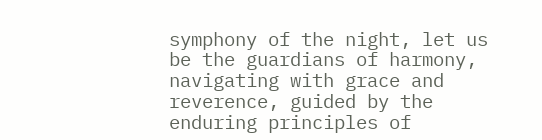symphony of the night, let us be the guardians of harmony, navigating with grace and reverence, guided by the enduring principles of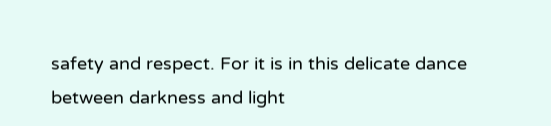safety and respect. For it is in this delicate dance between darkness and light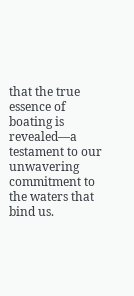that the true essence of boating is revealed—a testament to our unwavering commitment to the waters that bind us.